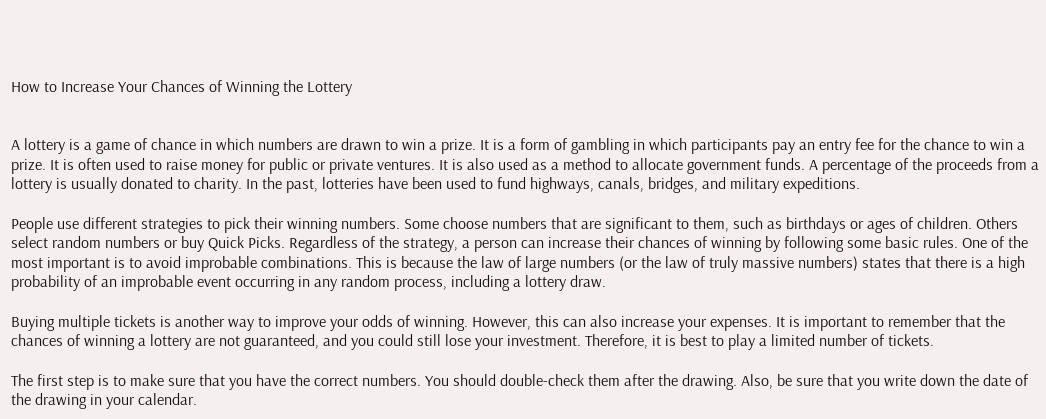How to Increase Your Chances of Winning the Lottery


A lottery is a game of chance in which numbers are drawn to win a prize. It is a form of gambling in which participants pay an entry fee for the chance to win a prize. It is often used to raise money for public or private ventures. It is also used as a method to allocate government funds. A percentage of the proceeds from a lottery is usually donated to charity. In the past, lotteries have been used to fund highways, canals, bridges, and military expeditions.

People use different strategies to pick their winning numbers. Some choose numbers that are significant to them, such as birthdays or ages of children. Others select random numbers or buy Quick Picks. Regardless of the strategy, a person can increase their chances of winning by following some basic rules. One of the most important is to avoid improbable combinations. This is because the law of large numbers (or the law of truly massive numbers) states that there is a high probability of an improbable event occurring in any random process, including a lottery draw.

Buying multiple tickets is another way to improve your odds of winning. However, this can also increase your expenses. It is important to remember that the chances of winning a lottery are not guaranteed, and you could still lose your investment. Therefore, it is best to play a limited number of tickets.

The first step is to make sure that you have the correct numbers. You should double-check them after the drawing. Also, be sure that you write down the date of the drawing in your calendar.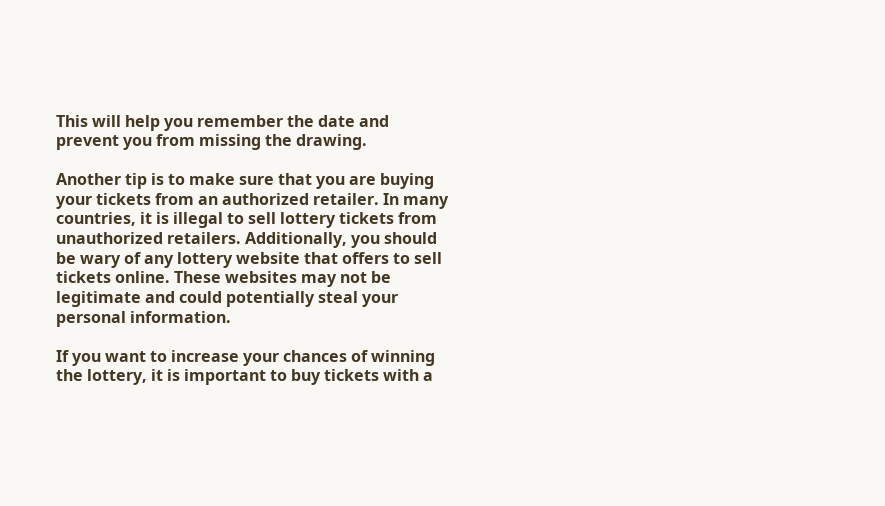This will help you remember the date and prevent you from missing the drawing.

Another tip is to make sure that you are buying your tickets from an authorized retailer. In many countries, it is illegal to sell lottery tickets from unauthorized retailers. Additionally, you should be wary of any lottery website that offers to sell tickets online. These websites may not be legitimate and could potentially steal your personal information.

If you want to increase your chances of winning the lottery, it is important to buy tickets with a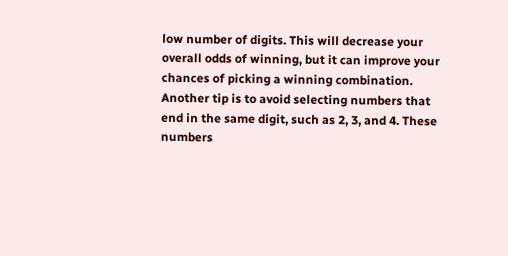low number of digits. This will decrease your overall odds of winning, but it can improve your chances of picking a winning combination. Another tip is to avoid selecting numbers that end in the same digit, such as 2, 3, and 4. These numbers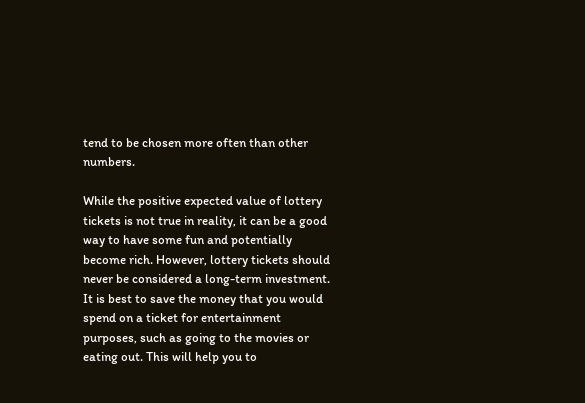tend to be chosen more often than other numbers.

While the positive expected value of lottery tickets is not true in reality, it can be a good way to have some fun and potentially become rich. However, lottery tickets should never be considered a long-term investment. It is best to save the money that you would spend on a ticket for entertainment purposes, such as going to the movies or eating out. This will help you to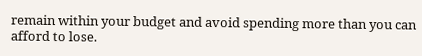remain within your budget and avoid spending more than you can afford to lose.